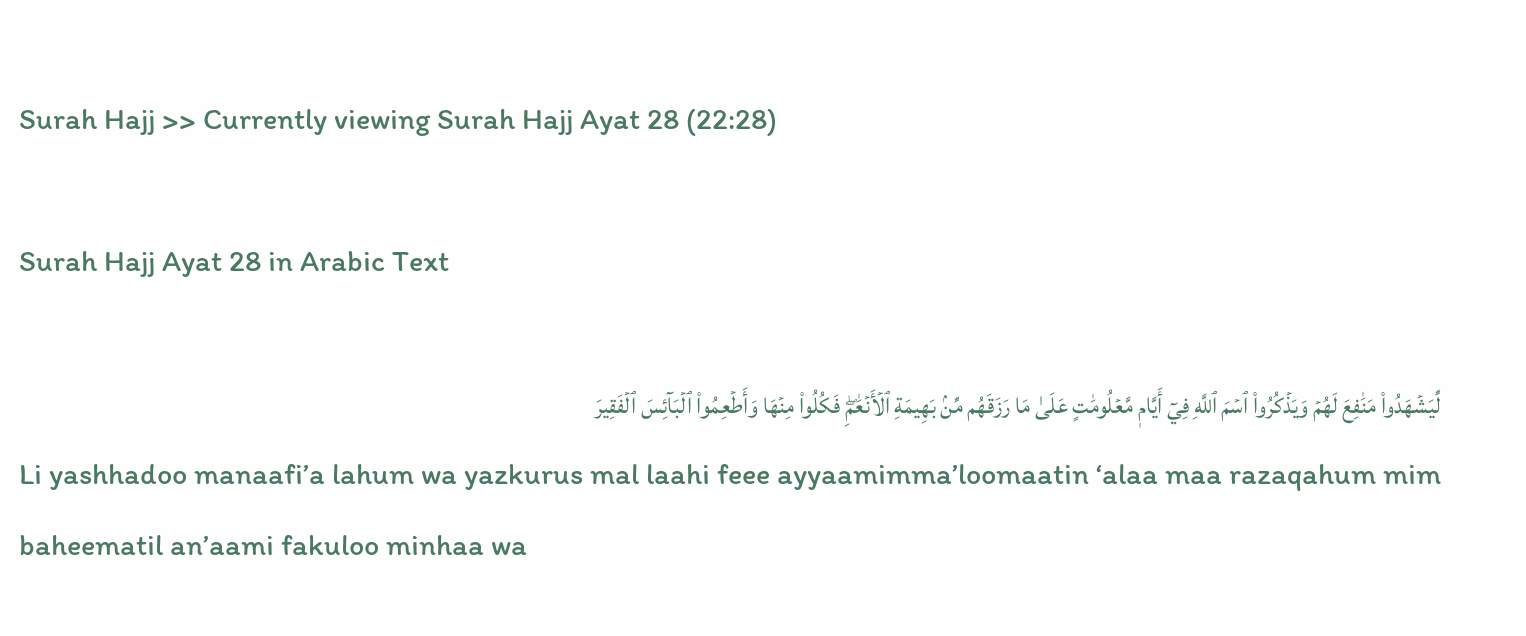Surah Hajj >> Currently viewing Surah Hajj Ayat 28 (22:28)

Surah Hajj Ayat 28 in Arabic Text

لِّيَشۡهَدُواْ مَنَٰفِعَ لَهُمۡ وَيَذۡكُرُواْ ٱسۡمَ ٱللَّهِ فِيٓ أَيَّامٖ مَّعۡلُومَٰتٍ عَلَىٰ مَا رَزَقَهُم مِّنۢ بَهِيمَةِ ٱلۡأَنۡعَٰمِۖ فَكُلُواْ مِنۡهَا وَأَطۡعِمُواْ ٱلۡبَآئِسَ ٱلۡفَقِيرَ
Li yashhadoo manaafi’a lahum wa yazkurus mal laahi feee ayyaamimma’loomaatin ‘alaa maa razaqahum mim baheematil an’aami fakuloo minhaa wa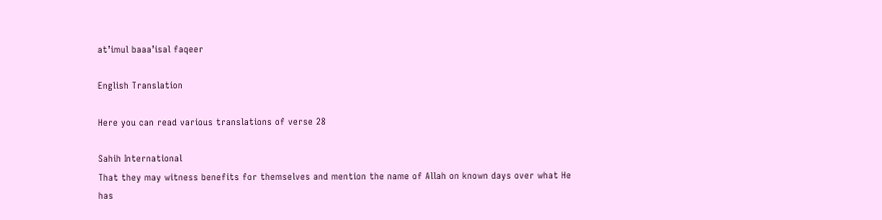at’imul baaa’isal faqeer

English Translation

Here you can read various translations of verse 28

Sahih International
That they may witness benefits for themselves and mention the name of Allah on known days over what He has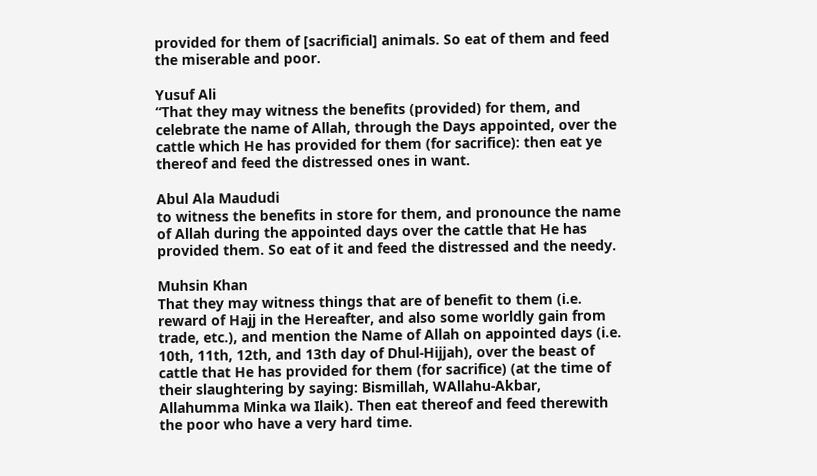provided for them of [sacrificial] animals. So eat of them and feed the miserable and poor.

Yusuf Ali
“That they may witness the benefits (provided) for them, and celebrate the name of Allah, through the Days appointed, over the cattle which He has provided for them (for sacrifice): then eat ye thereof and feed the distressed ones in want.

Abul Ala Maududi
to witness the benefits in store for them, and pronounce the name of Allah during the appointed days over the cattle that He has provided them. So eat of it and feed the distressed and the needy.

Muhsin Khan
That they may witness things that are of benefit to them (i.e. reward of Hajj in the Hereafter, and also some worldly gain from trade, etc.), and mention the Name of Allah on appointed days (i.e. 10th, 11th, 12th, and 13th day of Dhul-Hijjah), over the beast of cattle that He has provided for them (for sacrifice) (at the time of their slaughtering by saying: Bismillah, WAllahu-Akbar, Allahumma Minka wa Ilaik). Then eat thereof and feed therewith the poor who have a very hard time.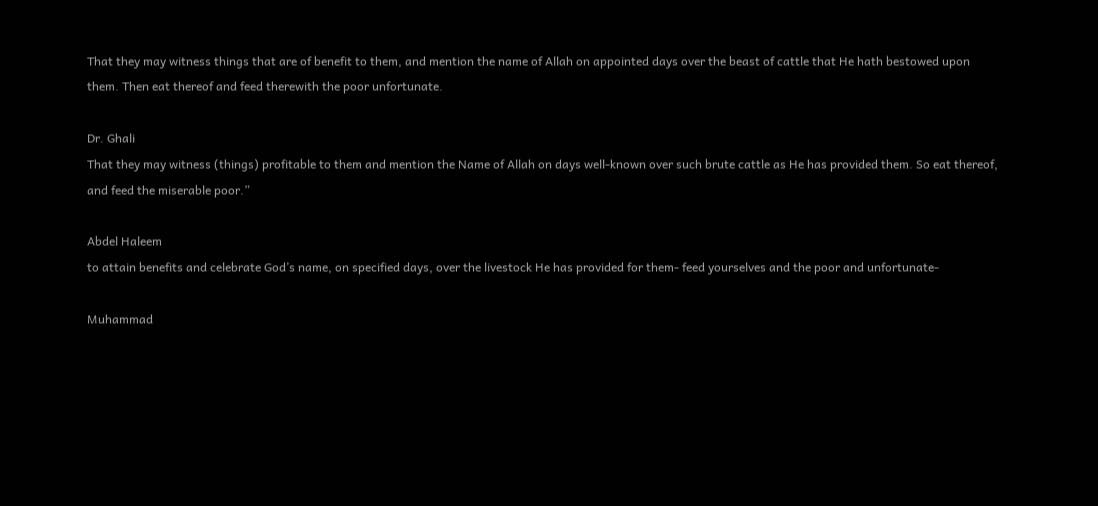That they may witness things that are of benefit to them, and mention the name of Allah on appointed days over the beast of cattle that He hath bestowed upon them. Then eat thereof and feed therewith the poor unfortunate.

Dr. Ghali
That they may witness (things) profitable to them and mention the Name of Allah on days well-known over such brute cattle as He has provided them. So eat thereof, and feed the miserable poor.”

Abdel Haleem
to attain benefits and celebrate God’s name, on specified days, over the livestock He has provided for them- feed yourselves and the poor and unfortunate-

Muhammad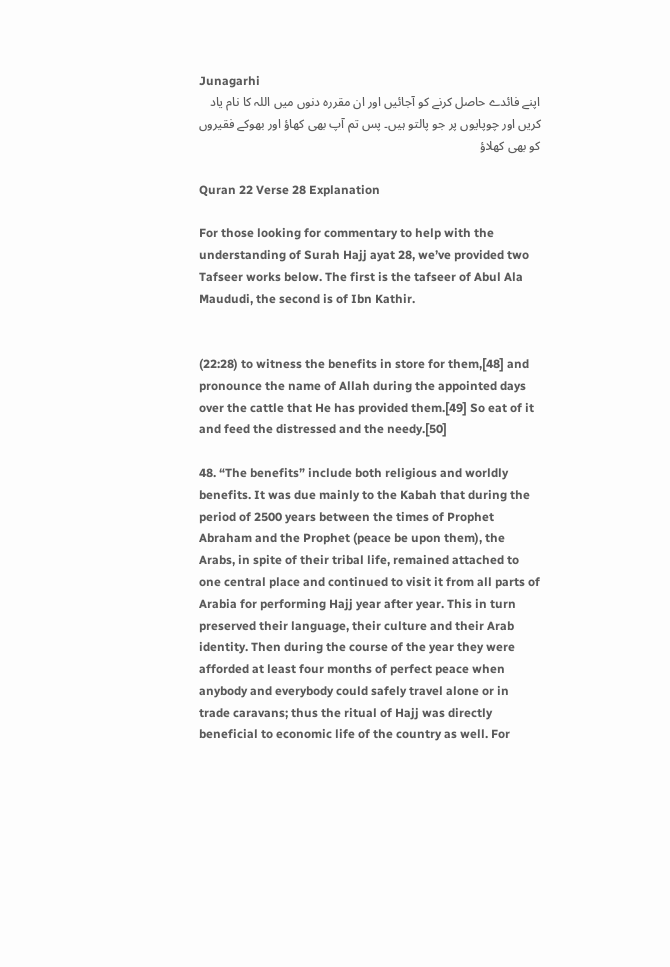Junagarhi
اپنے فائدے حاصل کرنے کو آجائیں اور ان مقرره دنوں میں اللہ کا نام یاد کریں اور چوپایوں پر جو پالتو ہیں۔ پس تم آپ بھی کھاؤ اور بھوکے فقیروں کو بھی کھلاؤ

Quran 22 Verse 28 Explanation

For those looking for commentary to help with the understanding of Surah Hajj ayat 28, we’ve provided two Tafseer works below. The first is the tafseer of Abul Ala Maududi, the second is of Ibn Kathir.


(22:28) to witness the benefits in store for them,[48] and pronounce the name of Allah during the appointed days over the cattle that He has provided them.[49] So eat of it and feed the distressed and the needy.[50]

48. “The benefits” include both religious and worldly benefits. It was due mainly to the Kabah that during the period of 2500 years between the times of Prophet Abraham and the Prophet (peace be upon them), the Arabs, in spite of their tribal life, remained attached to one central place and continued to visit it from all parts of Arabia for performing Hajj year after year. This in turn preserved their language, their culture and their Arab identity. Then during the course of the year they were afforded at least four months of perfect peace when anybody and everybody could safely travel alone or in trade caravans; thus the ritual of Hajj was directly beneficial to economic life of the country as well. For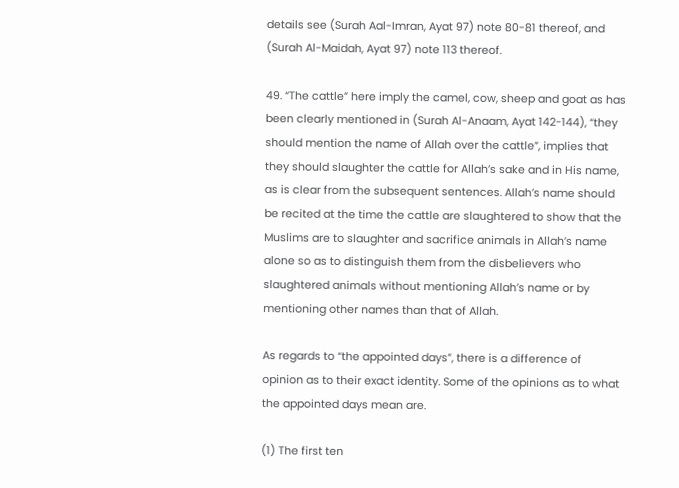details see (Surah Aal-Imran, Ayat 97) note 80-81 thereof, and (Surah Al-Maidah, Ayat 97) note 113 thereof.

49. “The cattle” here imply the camel, cow, sheep and goat as has been clearly mentioned in (Surah Al-Anaam, Ayat 142-144), “they should mention the name of Allah over the cattle”, implies that they should slaughter the cattle for Allah’s sake and in His name, as is clear from the subsequent sentences. Allah’s name should be recited at the time the cattle are slaughtered to show that the Muslims are to slaughter and sacrifice animals in Allah’s name alone so as to distinguish them from the disbelievers who slaughtered animals without mentioning Allah’s name or by mentioning other names than that of Allah.

As regards to “the appointed days”, there is a difference of opinion as to their exact identity. Some of the opinions as to what the appointed days mean are.

(1) The first ten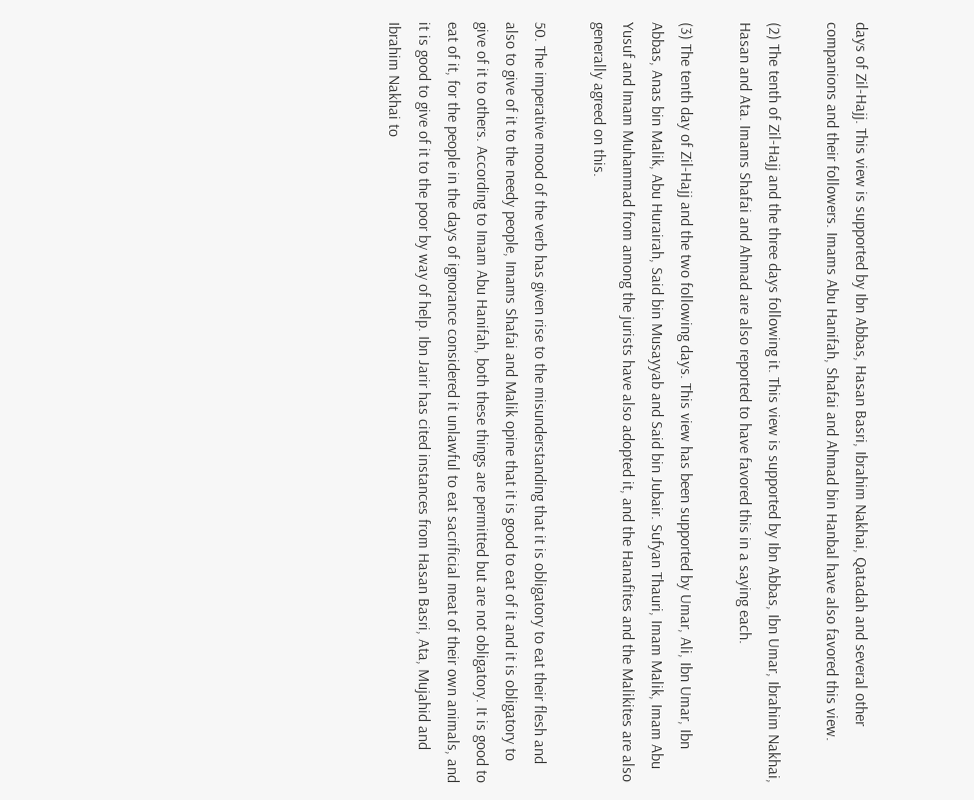days of Zil-Hajj. This view is supported by Ibn Abbas, Hasan Basri, Ibrahim Nakhai, Qatadah and several other companions and their followers. Imams Abu Hanifah, Shafai and Ahmad bin Hanbal have also favored this view.

(2) The tenth of Zil-Hajj and the three days following it. This view is supported by Ibn Abbas, Ibn Umar, Ibrahim Nakhai, Hasan and Ata. Imams Shafai and Ahmad are also reported to have favored this in a saying each.

(3) The tenth day of Zil-Hajj and the two following days. This view has been supported by Umar, Ali, Ibn Umar, Ibn Abbas, Anas bin Malik, Abu Hurairah, Said bin Musayyab and Said bin Jubair. Sufyan Thauri, Imam Malik, Imam Abu Yusuf and Imam Muhammad from among the jurists have also adopted it, and the Hanafites and the Malikites are also generally agreed on this.

50. The imperative mood of the verb has given rise to the misunderstanding that it is obligatory to eat their flesh and also to give of it to the needy people, Imams Shafai and Malik opine that it is good to eat of it and it is obligatory to give of it to others. According to Imam Abu Hanifah, both these things are permitted but are not obligatory. It is good to eat of it, for the people in the days of ignorance considered it unlawful to eat sacrificial meat of their own animals, and it is good to give of it to the poor by way of help. Ibn Jarir has cited instances from Hasan Basri, Ata, Mujahid and Ibrahim Nakhai to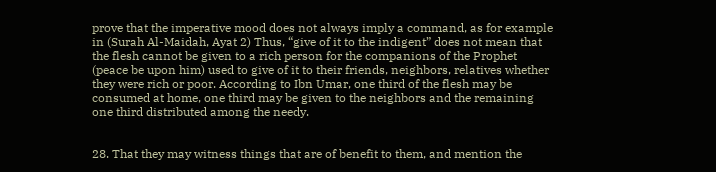prove that the imperative mood does not always imply a command, as for example in (Surah Al-Maidah, Ayat 2) Thus, “give of it to the indigent” does not mean that the flesh cannot be given to a rich person for the companions of the Prophet (peace be upon him) used to give of it to their friends, neighbors, relatives whether they were rich or poor. According to Ibn Umar, one third of the flesh may be consumed at home, one third may be given to the neighbors and the remaining one third distributed among the needy.


28. That they may witness things that are of benefit to them, and mention the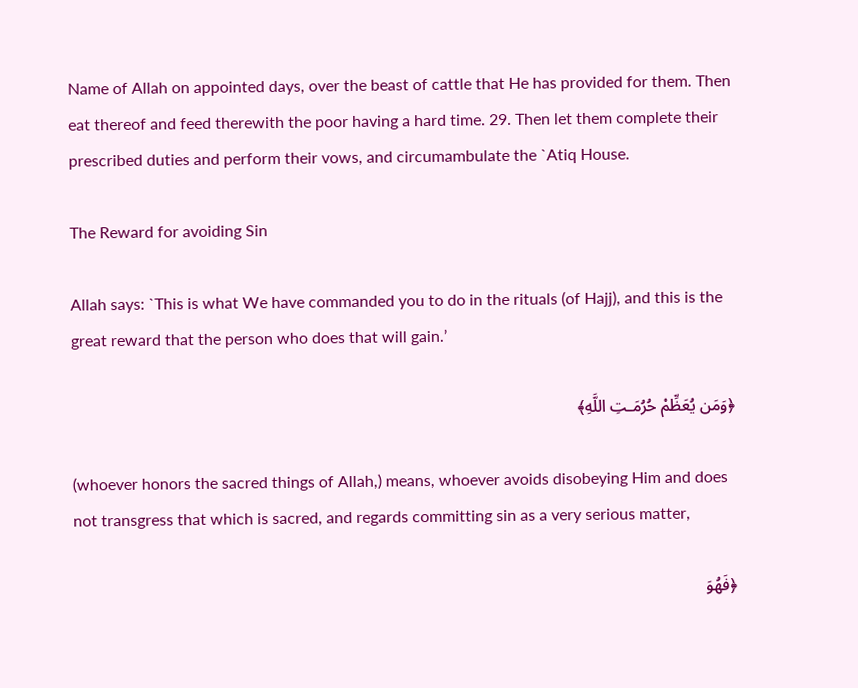Name of Allah on appointed days, over the beast of cattle that He has provided for them. Then eat thereof and feed therewith the poor having a hard time. 29. Then let them complete their prescribed duties and perform their vows, and circumambulate the `Atiq House.

The Reward for avoiding Sin

Allah says: `This is what We have commanded you to do in the rituals (of Hajj), and this is the great reward that the person who does that will gain.’

﴿وَمَن يُعَظِّمْ حُرُمَـتِ اللَّهِ﴾

(whoever honors the sacred things of Allah,) means, whoever avoids disobeying Him and does not transgress that which is sacred, and regards committing sin as a very serious matter,

﴿فَهُوَ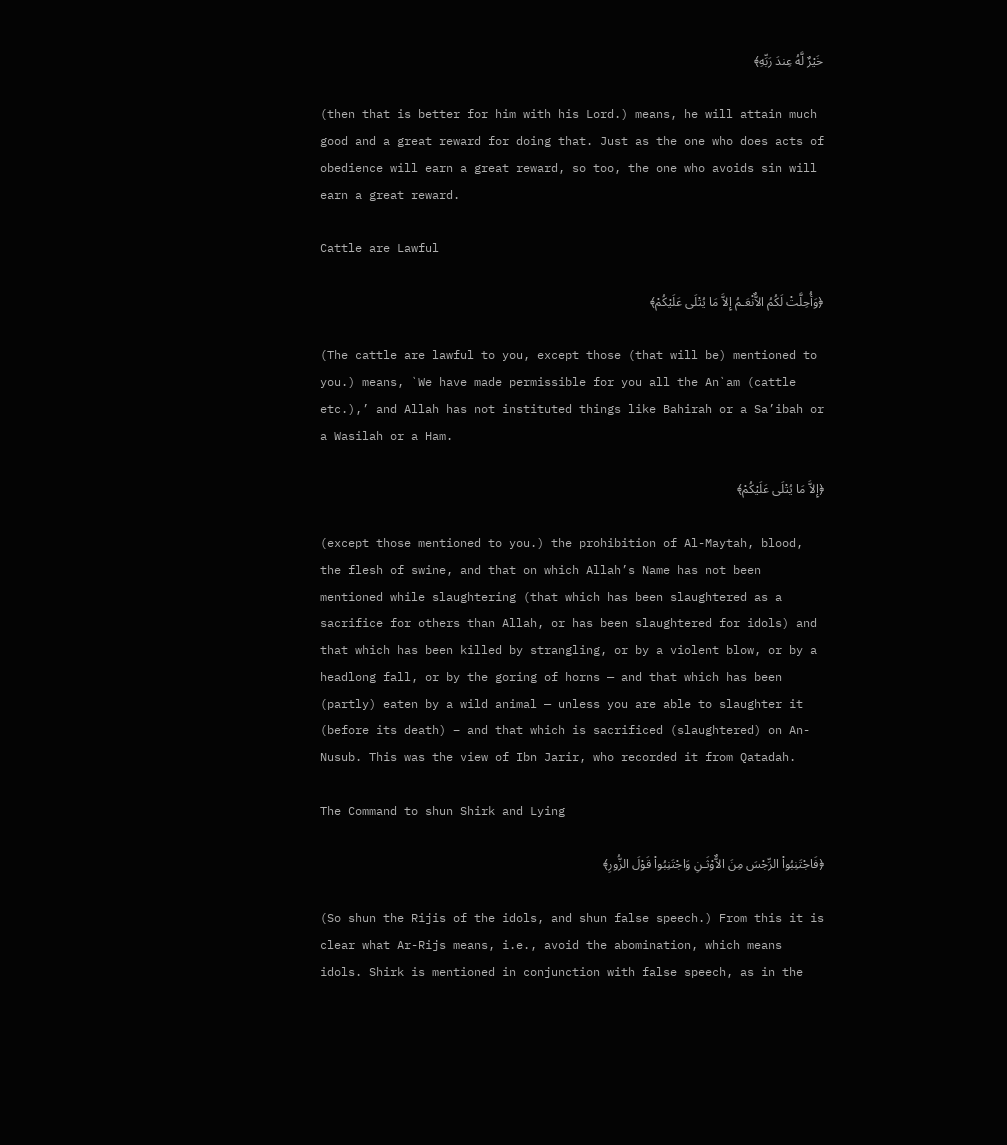خَيْرٌ لَّهُ عِندَ رَبِّهِ﴾

(then that is better for him with his Lord.) means, he will attain much good and a great reward for doing that. Just as the one who does acts of obedience will earn a great reward, so too, the one who avoids sin will earn a great reward.

Cattle are Lawful

﴿وَأُحِلَّتْ لَكُمُ الاٌّنْعَـمُ إِلاَّ مَا يُتْلَى عَلَيْكُمْ﴾

(The cattle are lawful to you, except those (that will be) mentioned to you.) means, `We have made permissible for you all the An`am (cattle etc.),’ and Allah has not instituted things like Bahirah or a Sa’ibah or a Wasilah or a Ham.

﴿إِلاَّ مَا يُتْلَى عَلَيْكُمْ﴾

(except those mentioned to you.) the prohibition of Al-Maytah, blood, the flesh of swine, and that on which Allah’s Name has not been mentioned while slaughtering (that which has been slaughtered as a sacrifice for others than Allah, or has been slaughtered for idols) and that which has been killed by strangling, or by a violent blow, or by a headlong fall, or by the goring of horns — and that which has been (partly) eaten by a wild animal — unless you are able to slaughter it (before its death) – and that which is sacrificed (slaughtered) on An-Nusub. This was the view of Ibn Jarir, who recorded it from Qatadah.

The Command to shun Shirk and Lying

﴿فَاجْتَنِبُواْ الرِّجْسَ مِنَ الاٌّوْثَـنِ وَاجْتَنِبُواْ قَوْلَ الزُّورِ﴾

(So shun the Rijis of the idols, and shun false speech.) From this it is clear what Ar-Rijs means, i.e., avoid the abomination, which means idols. Shirk is mentioned in conjunction with false speech, as in the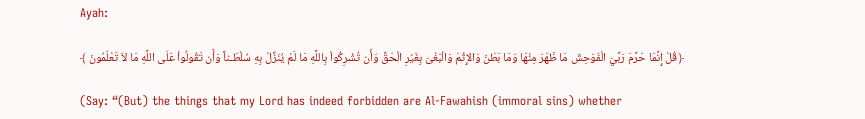Ayah:

﴿قُلْ إِنَّمَا حَرَّمَ رَبِّيَ الْفَوَحِشَ مَا ظَهَرَ مِنْهَا وَمَا بَطَنَ وَالإِثْمَ وَالْبَغْىَ بِغَيْرِ الْحَقِّ وَأَن تُشْرِكُواْ بِاللَّهِ مَا لَمْ يُنَزِّلْ بِهِ سُلْطَـناً وَأَن تَقُولُواْ عَلَى اللَّهِ مَا لاَ تَعْلَمُونَ ﴾

(Say: “(But) the things that my Lord has indeed forbidden are Al-Fawahish (immoral sins) whether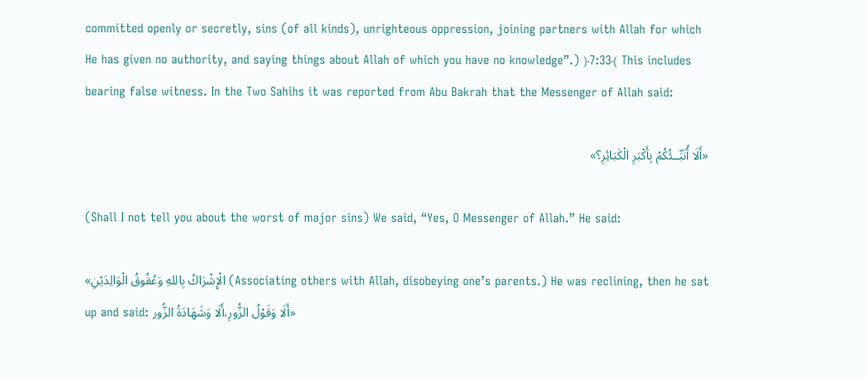committed openly or secretly, sins (of all kinds), unrighteous oppression, joining partners with Allah for which He has given no authority, and saying things about Allah of which you have no knowledge”.) ﴿7:33﴾ This includes bearing false witness. In the Two Sahihs it was reported from Abu Bakrah that the Messenger of Allah said:

«أَلَا أُنَبِّــئُكُمْ بِأَكْبَرِ الْكَبَائِرِ؟»

(Shall I not tell you about the worst of major sins) We said, “Yes, O Messenger of Allah.” He said:

«الْإِشْرَاكُ بِاللهِ وَعُقُوقُ الْوَالِدَيْنِ (Associating others with Allah, disobeying one’s parents.) He was reclining, then he sat up and said: أَلَا وَقَوْلُ الزُّورِ،أَلَا وَشَهَادَةُ الزُّور»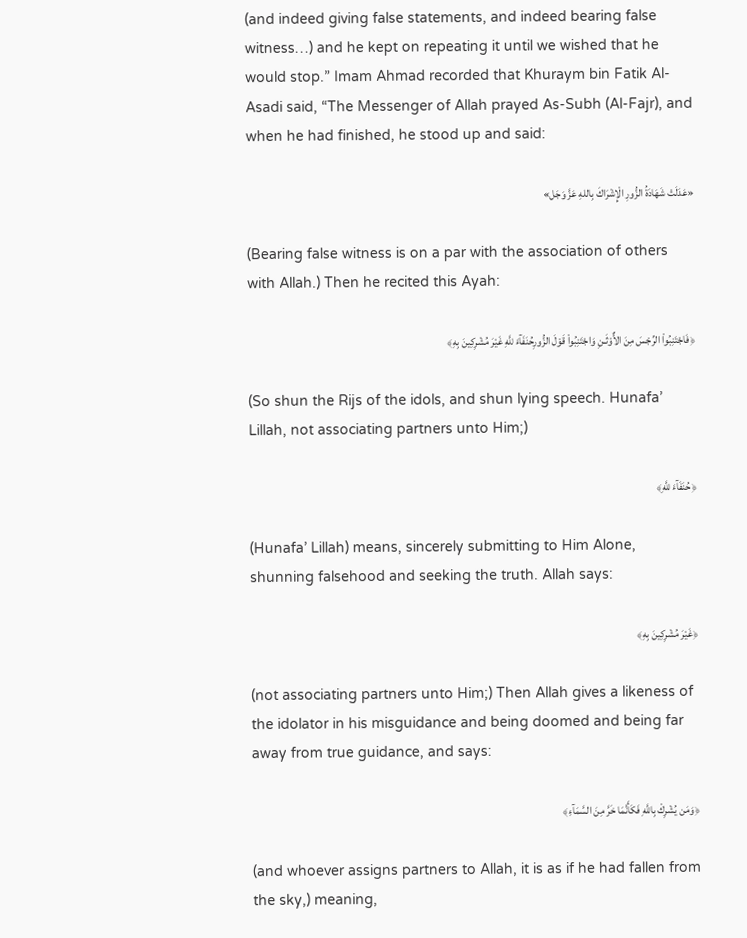(and indeed giving false statements, and indeed bearing false witness…) and he kept on repeating it until we wished that he would stop.” Imam Ahmad recorded that Khuraym bin Fatik Al-Asadi said, “The Messenger of Allah prayed As-Subh (Al-Fajr), and when he had finished, he stood up and said:

«عَدَلَتْ شَهَادَةُ الزُّورِ الْإِشْرَاكَ بِاللهِ عَزَّ وَجَل»

(Bearing false witness is on a par with the association of others with Allah.) Then he recited this Ayah:

﴿فَاجْتَنِبُواْ الرِّجْسَ مِنَ الاٌّوْثَـنِ وَاجْتَنِبُواْ قَوْلَ الزُّورِحُنَفَآءَ للَّهِ غَيْرَ مُشْرِكِينَ بِهِ﴾

(So shun the Rijs of the idols, and shun lying speech. Hunafa’ Lillah, not associating partners unto Him;)

﴿حُنَفَآءَ للَّهِ﴾

(Hunafa’ Lillah) means, sincerely submitting to Him Alone, shunning falsehood and seeking the truth. Allah says:

﴿غَيْرَ مُشْرِكِينَ بِهِ﴾

(not associating partners unto Him;) Then Allah gives a likeness of the idolator in his misguidance and being doomed and being far away from true guidance, and says:

﴿وَمَن يُشْرِكْ بِاللَّهِ فَكَأَنَّمَا خَرَّ مِنَ السَّمَآءِ﴾

(and whoever assigns partners to Allah, it is as if he had fallen from the sky,) meaning,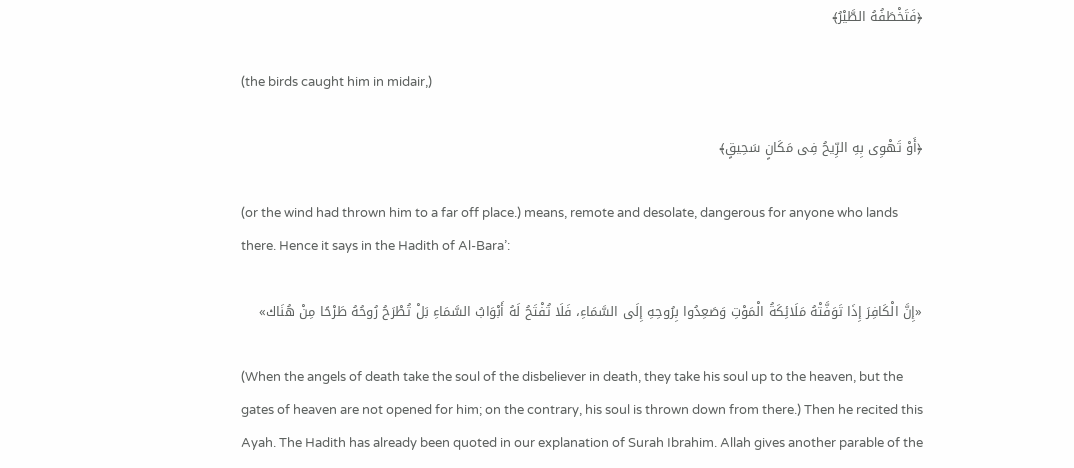﴿فَتَخْطَفُهُ الطَّيْرُ﴾

(the birds caught him in midair,)

﴿أَوْ تَهْوِى بِهِ الرِّيحُ فِى مَكَانٍ سَحِيقٍ﴾

(or the wind had thrown him to a far off place.) means, remote and desolate, dangerous for anyone who lands there. Hence it says in the Hadith of Al-Bara’:

«إِنَّ الْكَافِرَ إِذَا تَوَفَّتْهُ مَلَائِكَةُ الْمَوْتِ وَصَعِدُوا بِرُوحِهِ إِلَى السَّمَاءِ، فَلَا تُفْتَحُ لَهُ أَبْوَابُ السَّمَاءِ بَلْ تُطْرَحُ رُوحُهُ طَرْحًا مِنْ هُنَاك»

(When the angels of death take the soul of the disbeliever in death, they take his soul up to the heaven, but the gates of heaven are not opened for him; on the contrary, his soul is thrown down from there.) Then he recited this Ayah. The Hadith has already been quoted in our explanation of Surah Ibrahim. Allah gives another parable of the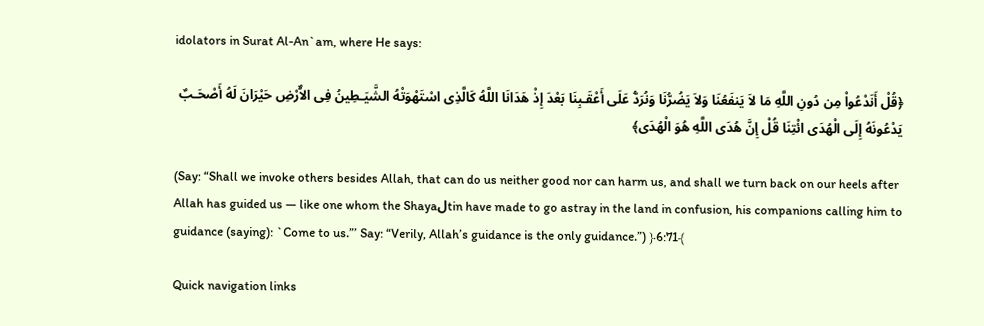idolators in Surat Al-An`am, where He says:

﴿قُلْ أَنَدْعُواْ مِن دُونِ اللَّهِ مَا لاَ يَنفَعُنَا وَلاَ يَضُرُّنَا وَنُرَدُّ عَلَى أَعْقَـبِنَا بَعْدَ إِذْ هَدَانَا اللَّهُ كَالَّذِى اسْتَهْوَتْهُ الشَّيَـطِينُ فِى الاٌّرْضِ حَيْرَانَ لَهُ أَصْحَـبٌ يَدْعُونَهُ إِلَى الْهُدَى ائْتِنَا قُلْ إِنَّ هُدَى اللَّهِ هُوَ الْهُدَى﴾

(Say: “Shall we invoke others besides Allah, that can do us neither good nor can harm us, and shall we turn back on our heels after Allah has guided us — like one whom the Shayaلtin have made to go astray in the land in confusion, his companions calling him to guidance (saying): `Come to us.”’ Say: “Verily, Allah’s guidance is the only guidance.”) ﴿6:71﴾

Quick navigation links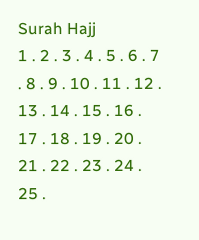Surah Hajj
1 . 2 . 3 . 4 . 5 . 6 . 7 . 8 . 9 . 10 . 11 . 12 . 13 . 14 . 15 . 16 . 17 . 18 . 19 . 20 . 21 . 22 . 23 . 24 . 25 .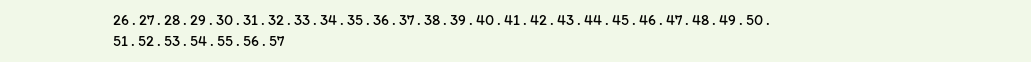26 . 27 . 28 . 29 . 30 . 31 . 32 . 33 . 34 . 35 . 36 . 37 . 38 . 39 . 40 . 41 . 42 . 43 . 44 . 45 . 46 . 47 . 48 . 49 . 50 . 51 . 52 . 53 . 54 . 55 . 56 . 57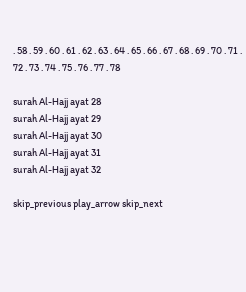. 58 . 59 . 60 . 61 . 62 . 63 . 64 . 65 . 66 . 67 . 68 . 69 . 70 . 71 . 72 . 73 . 74 . 75 . 76 . 77 . 78

surah Al-Hajj ayat 28
surah Al-Hajj ayat 29
surah Al-Hajj ayat 30
surah Al-Hajj ayat 31
surah Al-Hajj ayat 32

skip_previous play_arrow skip_next